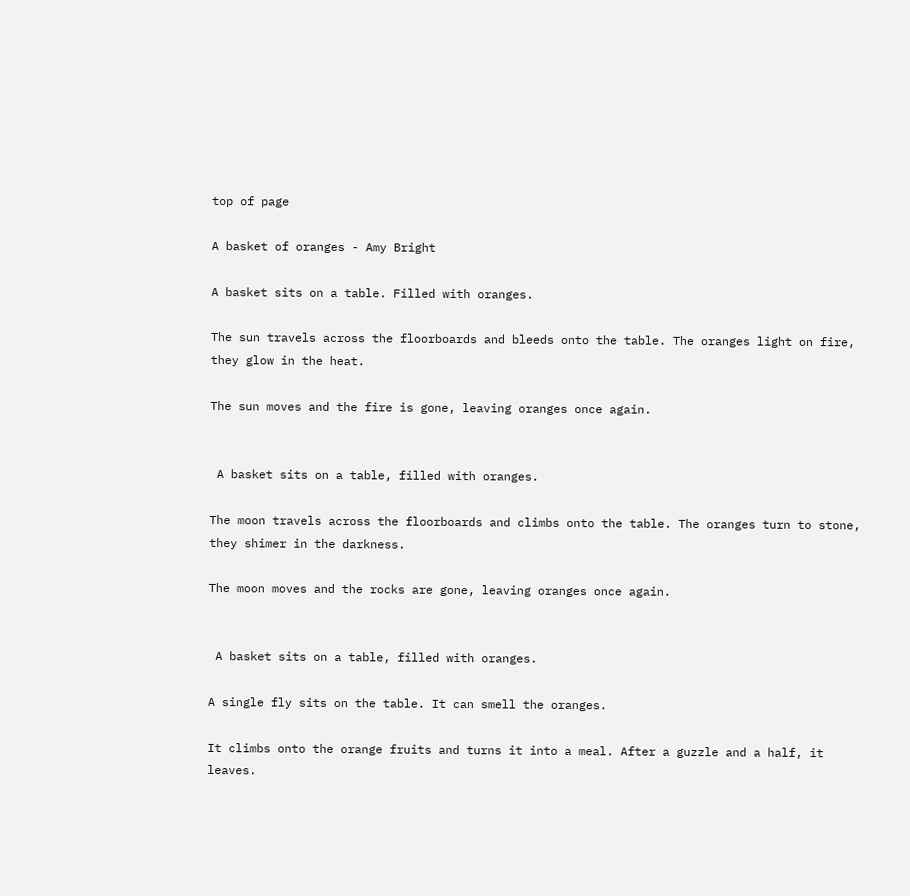top of page

A basket of oranges - Amy Bright

A basket sits on a table. Filled with oranges.

The sun travels across the floorboards and bleeds onto the table. The oranges light on fire, they glow in the heat.

The sun moves and the fire is gone, leaving oranges once again.


 A basket sits on a table, filled with oranges.

The moon travels across the floorboards and climbs onto the table. The oranges turn to stone, they shimer in the darkness.

The moon moves and the rocks are gone, leaving oranges once again.


 A basket sits on a table, filled with oranges.

A single fly sits on the table. It can smell the oranges.

It climbs onto the orange fruits and turns it into a meal. After a guzzle and a half, it leaves.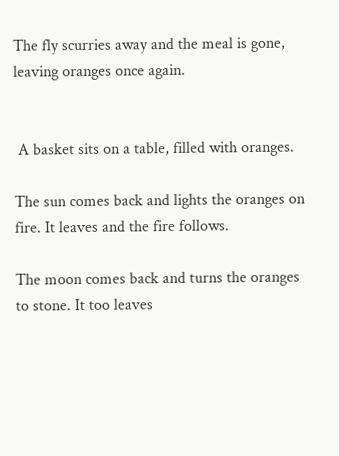The fly scurries away and the meal is gone, leaving oranges once again.


 A basket sits on a table, filled with oranges.

The sun comes back and lights the oranges on fire. It leaves and the fire follows.

The moon comes back and turns the oranges to stone. It too leaves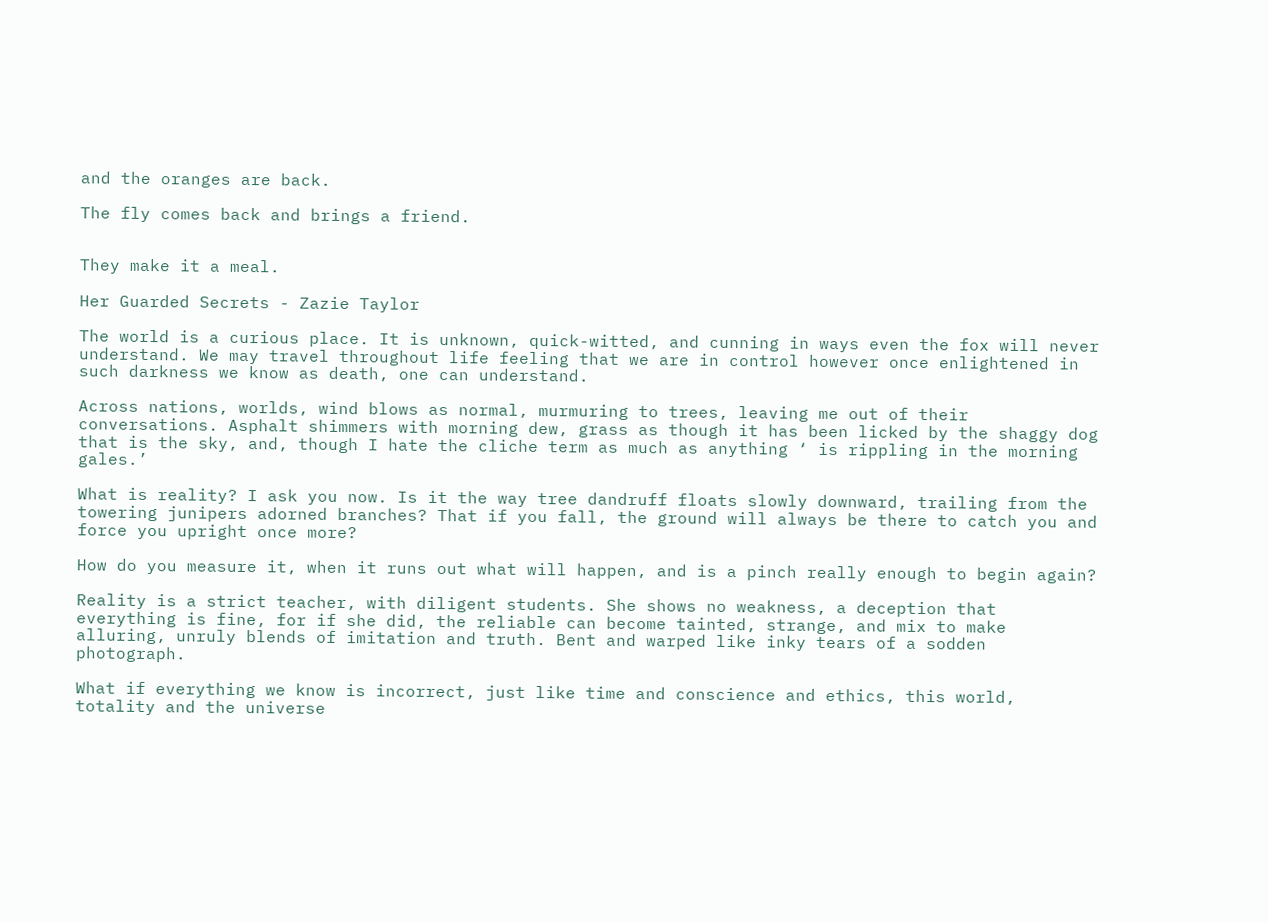and the oranges are back.

The fly comes back and brings a friend.


They make it a meal.

Her Guarded Secrets - Zazie Taylor

The world is a curious place. It is unknown, quick-witted, and cunning in ways even the fox will never understand. We may travel throughout life feeling that we are in control however once enlightened in such darkness we know as death, one can understand.

Across nations, worlds, wind blows as normal, murmuring to trees, leaving me out of their conversations. Asphalt shimmers with morning dew, grass as though it has been licked by the shaggy dog that is the sky, and, though I hate the cliche term as much as anything ‘ is rippling in the morning gales.’

What is reality? I ask you now. Is it the way tree dandruff floats slowly downward, trailing from the towering junipers adorned branches? That if you fall, the ground will always be there to catch you and force you upright once more?

How do you measure it, when it runs out what will happen, and is a pinch really enough to begin again?

Reality is a strict teacher, with diligent students. She shows no weakness, a deception that everything is fine, for if she did, the reliable can become tainted, strange, and mix to make alluring, unruly blends of imitation and truth. Bent and warped like inky tears of a sodden photograph.

What if everything we know is incorrect, just like time and conscience and ethics, this world, totality and the universe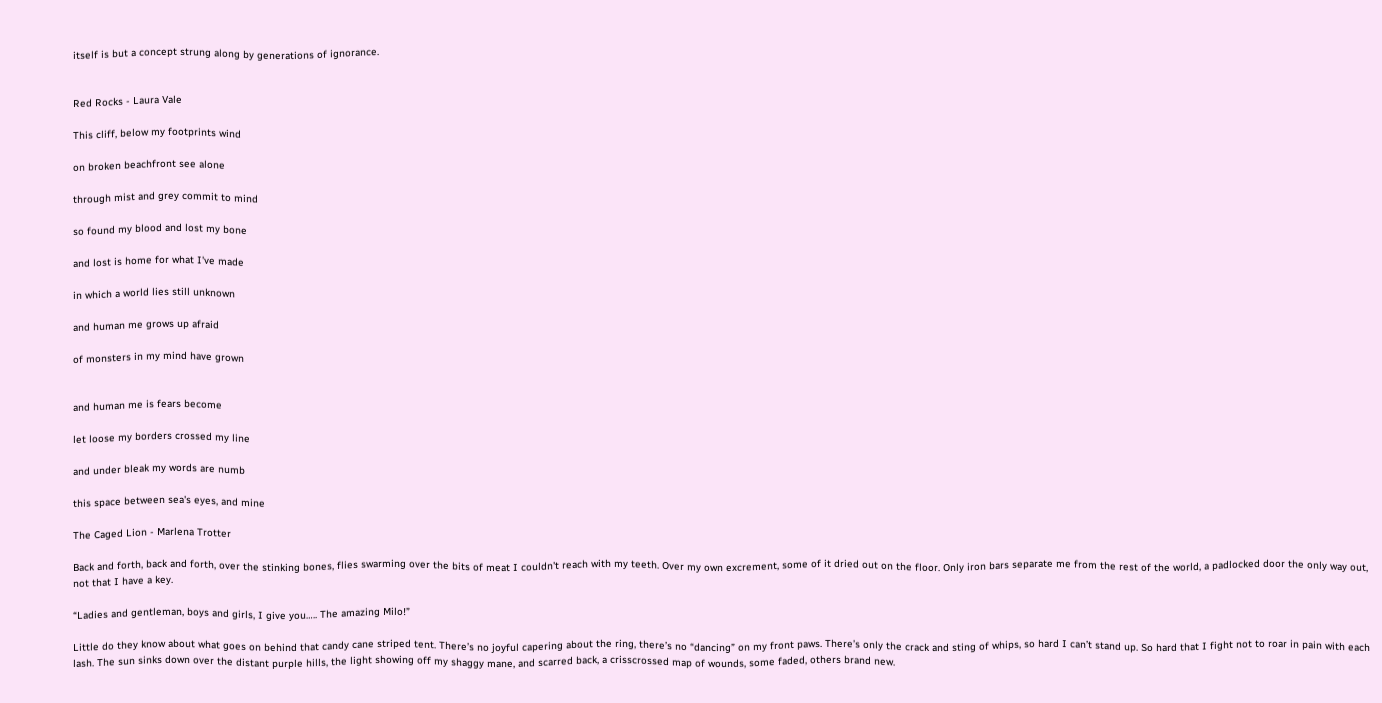itself is but a concept strung along by generations of ignorance.


Red Rocks - Laura Vale

This cliff, below my footprints wind

on broken beachfront see alone

through mist and grey commit to mind

so found my blood and lost my bone

and lost is home for what I've made

in which a world lies still unknown

and human me grows up afraid

of monsters in my mind have grown


and human me is fears become

let loose my borders crossed my line

and under bleak my words are numb

this space between sea's eyes, and mine

The Caged Lion - Marlena Trotter

Back and forth, back and forth, over the stinking bones, flies swarming over the bits of meat I couldn't reach with my teeth. Over my own excrement, some of it dried out on the floor. Only iron bars separate me from the rest of the world, a padlocked door the only way out, not that I have a key.

“Ladies and gentleman, boys and girls, I give you….. The amazing Milo!”

Little do they know about what goes on behind that candy cane striped tent. There’s no joyful capering about the ring, there’s no “dancing” on my front paws. There’s only the crack and sting of whips, so hard I can’t stand up. So hard that I fight not to roar in pain with each lash. The sun sinks down over the distant purple hills, the light showing off my shaggy mane, and scarred back, a crisscrossed map of wounds, some faded, others brand new.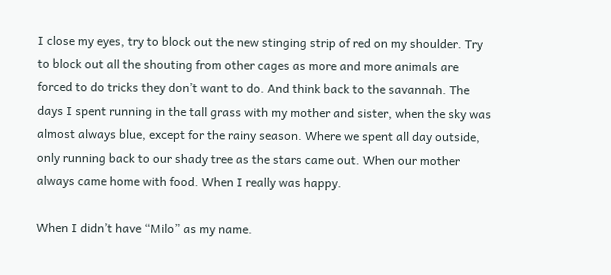I close my eyes, try to block out the new stinging strip of red on my shoulder. Try to block out all the shouting from other cages as more and more animals are forced to do tricks they don’t want to do. And think back to the savannah. The days I spent running in the tall grass with my mother and sister, when the sky was almost always blue, except for the rainy season. Where we spent all day outside, only running back to our shady tree as the stars came out. When our mother always came home with food. When I really was happy.

When I didn’t have “Milo” as my name.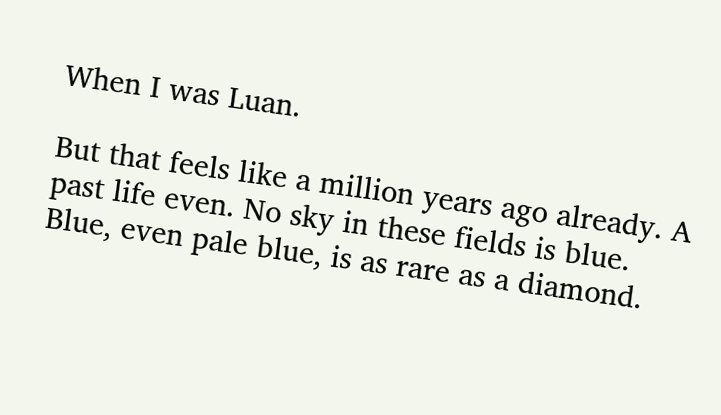When I was Luan.

But that feels like a million years ago already. A past life even. No sky in these fields is blue. Blue, even pale blue, is as rare as a diamond.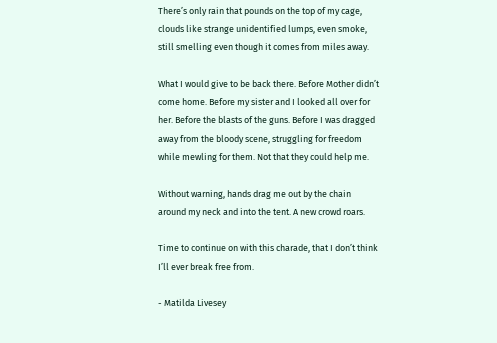There’s only rain that pounds on the top of my cage, clouds like strange unidentified lumps, even smoke, still smelling even though it comes from miles away.

What I would give to be back there. Before Mother didn’t come home. Before my sister and I looked all over for her. Before the blasts of the guns. Before I was dragged away from the bloody scene, struggling for freedom while mewling for them. Not that they could help me.

Without warning, hands drag me out by the chain around my neck and into the tent. A new crowd roars.

Time to continue on with this charade, that I don’t think I’ll ever break free from.

- Matilda Livesey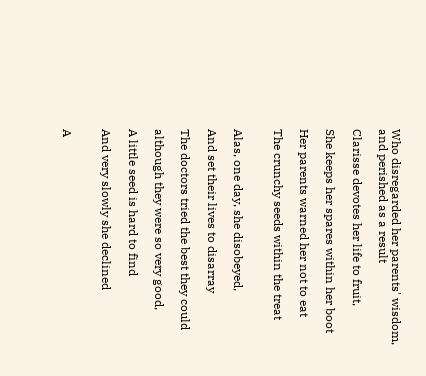Who disregarded her parents' wisdom,
and perished as a result

Clarisse devotes her life to fruit,

She keeps her spares within her boot

Her parents warned her not to eat

The crunchy seeds within the treat


Alas, one day, she disobeyed,

And set their lives to disarray

The doctors tried the best they could

although they were so very good,

A little seed is hard to find

And very slowly she declined


A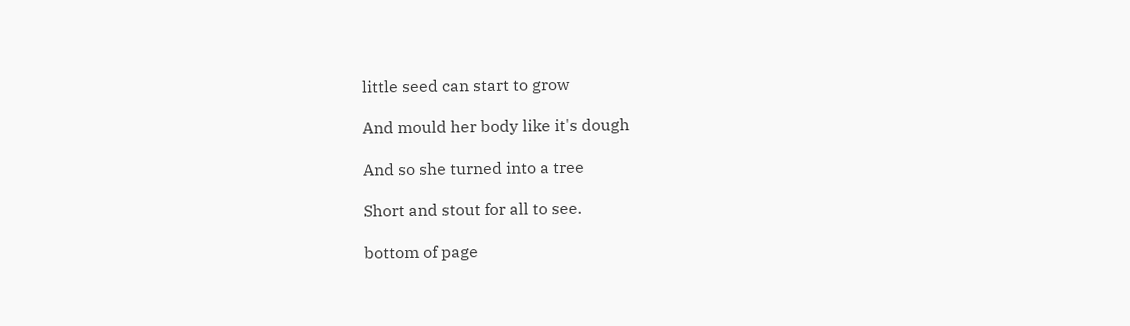little seed can start to grow

And mould her body like it's dough

And so she turned into a tree

Short and stout for all to see.

bottom of page